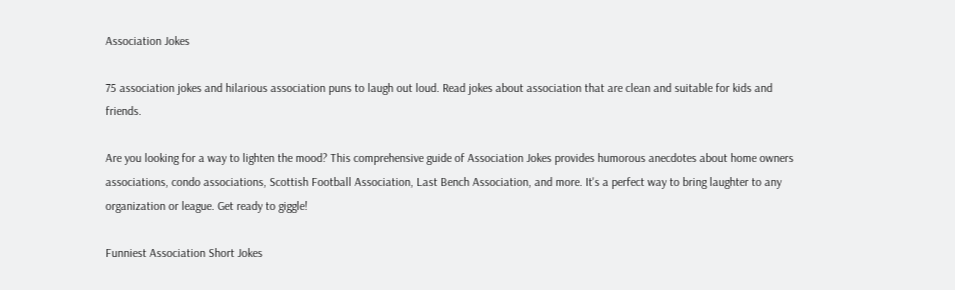Association Jokes

75 association jokes and hilarious association puns to laugh out loud. Read jokes about association that are clean and suitable for kids and friends.

Are you looking for a way to lighten the mood? This comprehensive guide of Association Jokes provides humorous anecdotes about home owners associations, condo associations, Scottish Football Association, Last Bench Association, and more. It's a perfect way to bring laughter to any organization or league. Get ready to giggle!

Funniest Association Short Jokes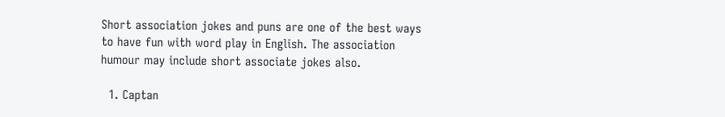Short association jokes and puns are one of the best ways to have fun with word play in English. The association humour may include short associate jokes also.

  1. Captan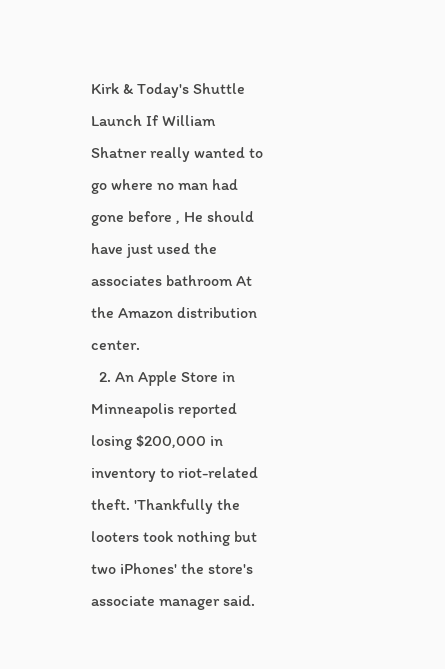Kirk & Today's Shuttle Launch If William Shatner really wanted to go where no man had gone before , He should have just used the associates bathroom At the Amazon distribution center.
  2. An Apple Store in Minneapolis reported losing $200,000 in inventory to riot-related theft. 'Thankfully the looters took nothing but two iPhones' the store's associate manager said.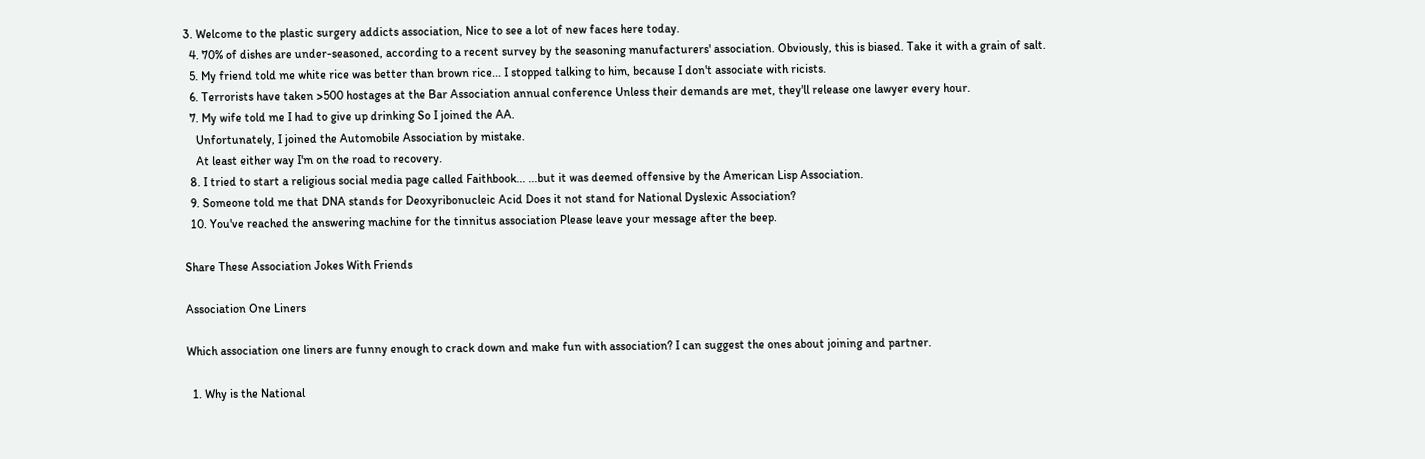3. Welcome to the plastic surgery addicts association, Nice to see a lot of new faces here today.
  4. 70% of dishes are under-seasoned, according to a recent survey by the seasoning manufacturers' association. Obviously, this is biased. Take it with a grain of salt.
  5. My friend told me white rice was better than brown rice... I stopped talking to him, because I don't associate with ricists.
  6. Terrorists have taken >500 hostages at the Bar Association annual conference Unless their demands are met, they'll release one lawyer every hour.
  7. My wife told me I had to give up drinking So I joined the AA.
    Unfortunately, I joined the Automobile Association by mistake.
    At least either way I'm on the road to recovery.
  8. I tried to start a religious social media page called Faithbook... ...but it was deemed offensive by the American Lisp Association.
  9. Someone told me that DNA stands for Deoxyribonucleic Acid Does it not stand for National Dyslexic Association?
  10. You've reached the answering machine for the tinnitus association Please leave your message after the beep.

Share These Association Jokes With Friends

Association One Liners

Which association one liners are funny enough to crack down and make fun with association? I can suggest the ones about joining and partner.

  1. Why is the National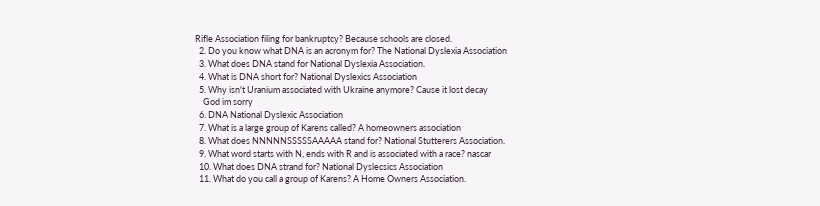Rifle Association filing for bankruptcy? Because schools are closed.
  2. Do you know what DNA is an acronym for? The National Dyslexia Association
  3. What does DNA stand for National Dyslexia Association.
  4. What is DNA short for? National Dyslexics Association
  5. Why isn't Uranium associated with Ukraine anymore? Cause it lost decay
    God im sorry
  6. DNA National Dyslexic Association
  7. What is a large group of Karens called? A homeowners association
  8. What does NNNNNSSSSSAAAAA stand for? National Stutterers Association.
  9. What word starts with N, ends with R and is associated with a race? nascar
  10. What does DNA strand for? National Dyslecsics Association
  11. What do you call a group of Karens? A Home Owners Association.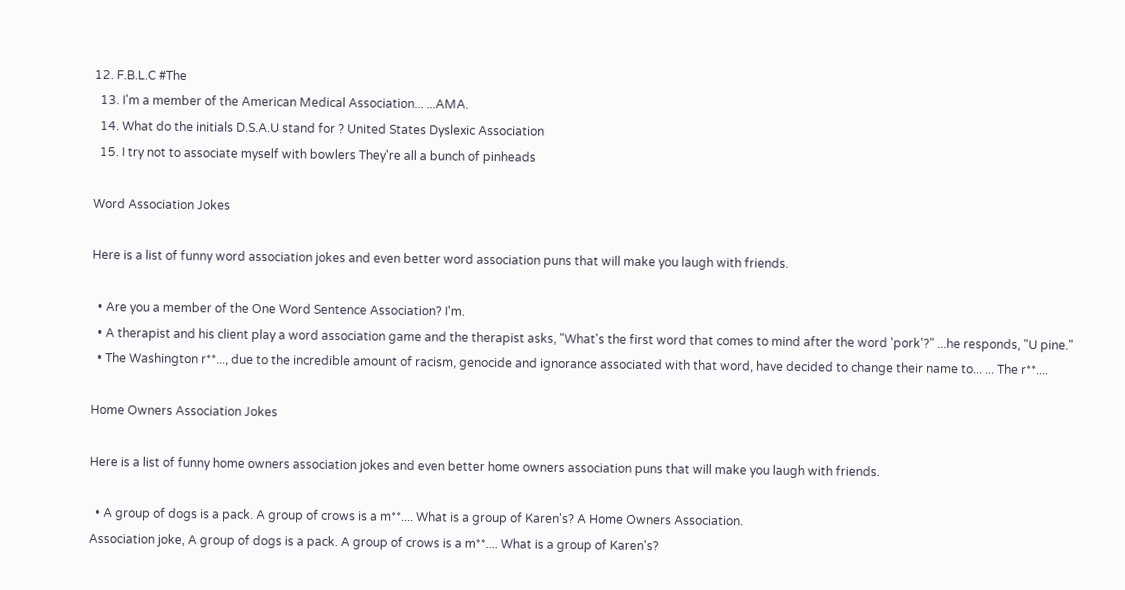12. F.B.L.C #The
  13. I'm a member of the American Medical Association... ...AMA.
  14. What do the initials D.S.A.U stand for ? United States Dyslexic Association
  15. I try not to associate myself with bowlers They're all a bunch of pinheads

Word Association Jokes

Here is a list of funny word association jokes and even better word association puns that will make you laugh with friends.

  • Are you a member of the One Word Sentence Association? I'm.
  • A therapist and his client play a word association game and the therapist asks, "What's the first word that comes to mind after the word 'pork'?" ...he responds, "U pine."
  • The Washington r**..., due to the incredible amount of racism, genocide and ignorance associated with that word, have decided to change their name to... ... The r**....

Home Owners Association Jokes

Here is a list of funny home owners association jokes and even better home owners association puns that will make you laugh with friends.

  • A group of dogs is a pack. A group of crows is a m**.... What is a group of Karen's? A Home Owners Association.
Association joke, A group of dogs is a pack. A group of crows is a m**.... What is a group of Karen's?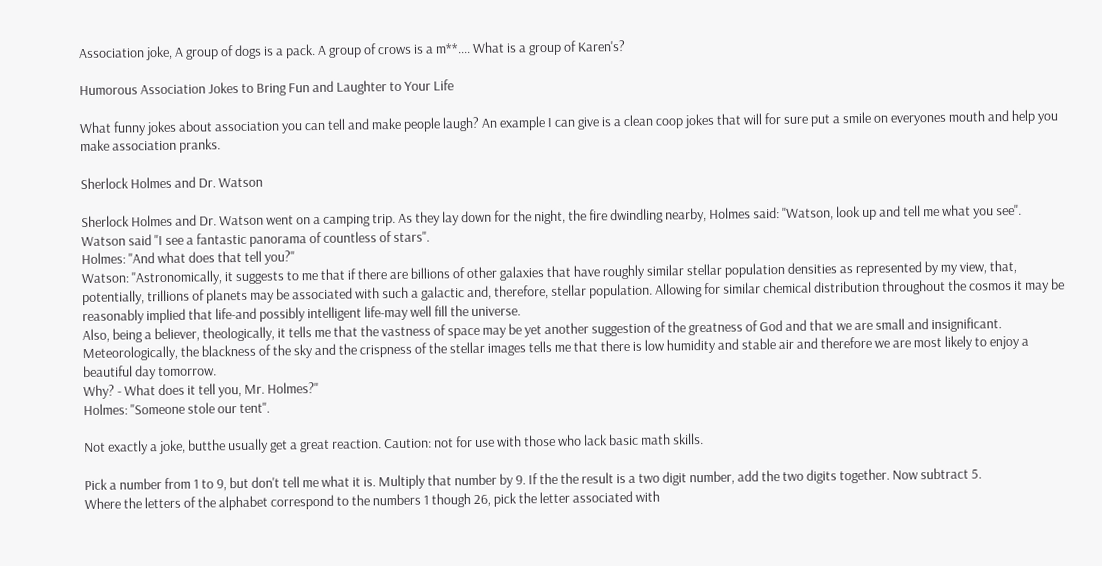Association joke, A group of dogs is a pack. A group of crows is a m**.... What is a group of Karen's?

Humorous Association Jokes to Bring Fun and Laughter to Your Life

What funny jokes about association you can tell and make people laugh? An example I can give is a clean coop jokes that will for sure put a smile on everyones mouth and help you make association pranks.

Sherlock Holmes and Dr. Watson

Sherlock Holmes and Dr. Watson went on a camping trip. As they lay down for the night, the fire dwindling nearby, Holmes said: "Watson, look up and tell me what you see".
Watson said "I see a fantastic panorama of countless of stars".
Holmes: "And what does that tell you?"
Watson: "Astronomically, it suggests to me that if there are billions of other galaxies that have roughly similar stellar population densities as represented by my view, that, potentially, trillions of planets may be associated with such a galactic and, therefore, stellar population. Allowing for similar chemical distribution throughout the cosmos it may be reasonably implied that life-and possibly intelligent life-may well fill the universe.
Also, being a believer, theologically, it tells me that the vastness of space may be yet another suggestion of the greatness of God and that we are small and insignificant.
Meteorologically, the blackness of the sky and the crispness of the stellar images tells me that there is low humidity and stable air and therefore we are most likely to enjoy a beautiful day tomorrow.
Why? - What does it tell you, Mr. Holmes?"
Holmes: "Someone stole our tent".

Not exactly a joke, butthe usually get a great reaction. Caution: not for use with those who lack basic math skills.

Pick a number from 1 to 9, but don't tell me what it is. Multiply that number by 9. If the the result is a two digit number, add the two digits together. Now subtract 5.
Where the letters of the alphabet correspond to the numbers 1 though 26, pick the letter associated with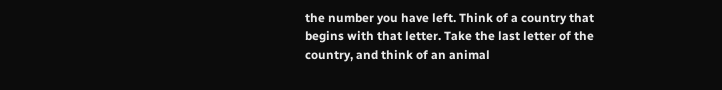the number you have left. Think of a country that begins with that letter. Take the last letter of the country, and think of an animal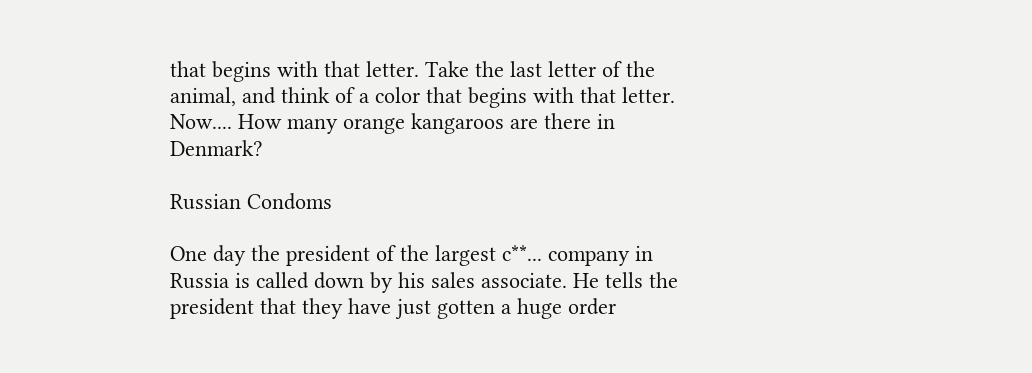that begins with that letter. Take the last letter of the animal, and think of a color that begins with that letter.
Now.... How many orange kangaroos are there in Denmark?

Russian Condoms

One day the president of the largest c**... company in Russia is called down by his sales associate. He tells the president that they have just gotten a huge order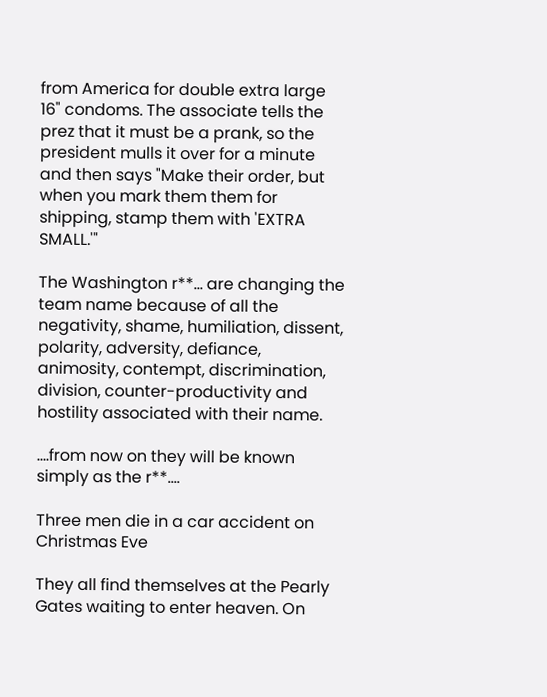from America for double extra large 16" condoms. The associate tells the prez that it must be a prank, so the president mulls it over for a minute and then says "Make their order, but when you mark them them for shipping, stamp them with 'EXTRA SMALL.'"

The Washington r**... are changing the team name because of all the negativity, shame, humiliation, dissent, polarity, adversity, defiance, animosity, contempt, discrimination, division, counter-productivity and hostility associated with their name.

....from now on they will be known simply as the r**....

Three men die in a car accident on Christmas Eve

They all find themselves at the Pearly Gates waiting to enter heaven. On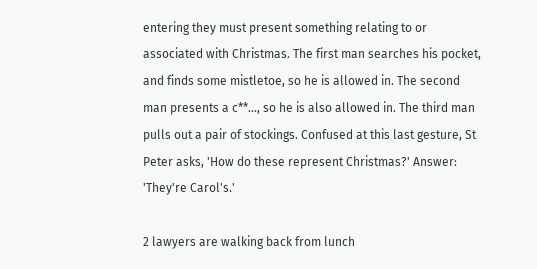entering they must present something relating to or associated with Christmas. The first man searches his pocket, and finds some mistletoe, so he is allowed in. The second man presents a c**..., so he is also allowed in. The third man pulls out a pair of stockings. Confused at this last gesture, St Peter asks, 'How do these represent Christmas?' Answer: 'They're Carol's.'

2 lawyers are walking back from lunch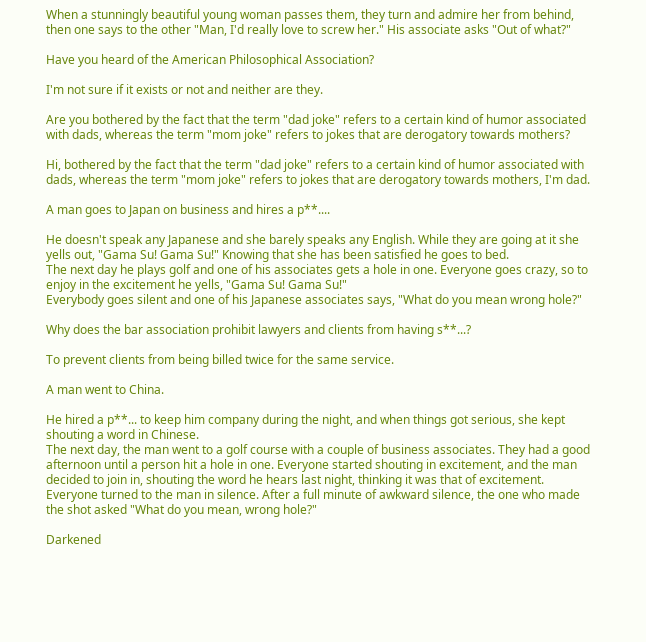When a stunningly beautiful young woman passes them, they turn and admire her from behind, then one says to the other "Man, I'd really love to screw her." His associate asks "Out of what?"

Have you heard of the American Philosophical Association?

I'm not sure if it exists or not and neither are they.

Are you bothered by the fact that the term "dad joke" refers to a certain kind of humor associated with dads, whereas the term "mom joke" refers to jokes that are derogatory towards mothers?

Hi, bothered by the fact that the term "dad joke" refers to a certain kind of humor associated with dads, whereas the term "mom joke" refers to jokes that are derogatory towards mothers, I'm dad.

A man goes to Japan on business and hires a p**....

He doesn't speak any Japanese and she barely speaks any English. While they are going at it she yells out, "Gama Su! Gama Su!" Knowing that she has been satisfied he goes to bed.
The next day he plays golf and one of his associates gets a hole in one. Everyone goes crazy, so to enjoy in the excitement he yells, "Gama Su! Gama Su!"
Everybody goes silent and one of his Japanese associates says, "What do you mean wrong hole?"

Why does the bar association prohibit lawyers and clients from having s**...?

To prevent clients from being billed twice for the same service.

A man went to China.

He hired a p**... to keep him company during the night, and when things got serious, she kept shouting a word in Chinese.
The next day, the man went to a golf course with a couple of business associates. They had a good afternoon until a person hit a hole in one. Everyone started shouting in excitement, and the man decided to join in, shouting the word he hears last night, thinking it was that of excitement.
Everyone turned to the man in silence. After a full minute of awkward silence, the one who made the shot asked "What do you mean, wrong hole?"

Darkened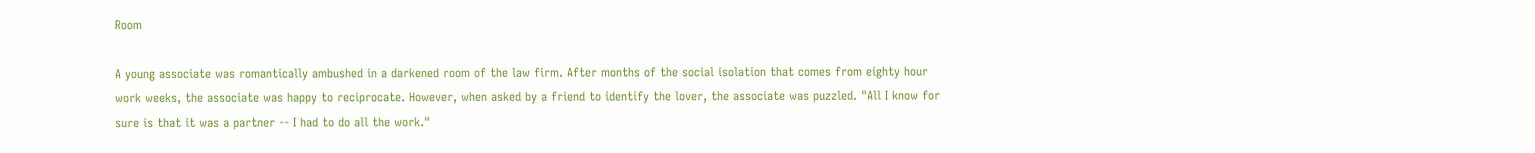Room

A young associate was romantically ambushed in a darkened room of the law firm. After months of the social isolation that comes from eighty hour work weeks, the associate was happy to reciprocate. However, when asked by a friend to identify the lover, the associate was puzzled. "All I know for sure is that it was a partner -- I had to do all the work."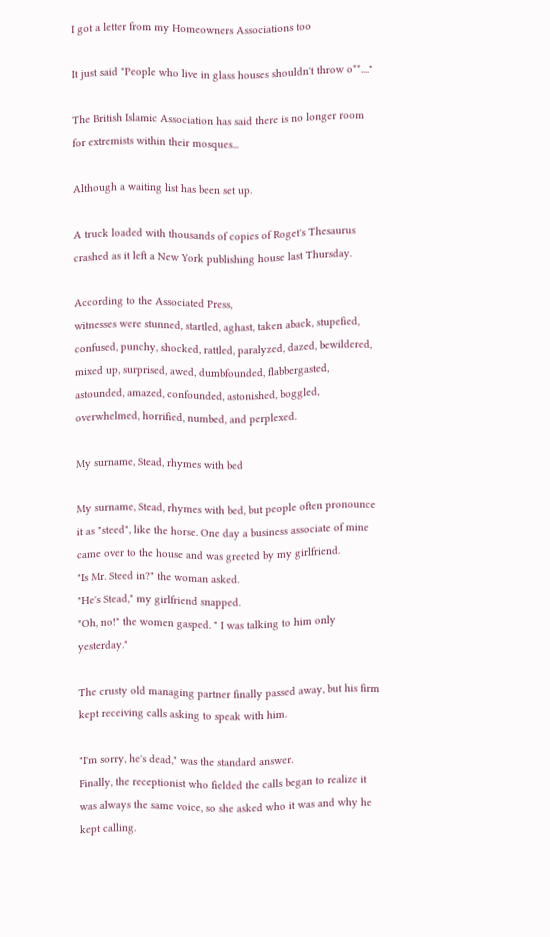I got a letter from my Homeowners Associations too

It just said "People who live in glass houses shouldn't throw o**...."

The British Islamic Association has said there is no longer room for extremists within their mosques...

Although a waiting list has been set up.

A truck loaded with thousands of copies of Roget's Thesaurus crashed as it left a New York publishing house last Thursday.

According to the Associated Press,
witnesses were stunned, startled, aghast, taken aback, stupefied,
confused, punchy, shocked, rattled, paralyzed, dazed, bewildered,
mixed up, surprised, awed, dumbfounded, flabbergasted,
astounded, amazed, confounded, astonished, boggled,
overwhelmed, horrified, numbed, and perplexed.

My surname, Stead, rhymes with bed

My surname, Stead, rhymes with bed, but people often pronounce it as "steed", like the horse. One day a business associate of mine came over to the house and was greeted by my girlfriend.
"Is Mr. Steed in?" the woman asked.
"He's Stead," my girlfriend snapped.
"Oh, no!" the women gasped. " I was talking to him only yesterday."

The crusty old managing partner finally passed away, but his firm kept receiving calls asking to speak with him.

"I'm sorry, he's dead," was the standard answer.
Finally, the receptionist who fielded the calls began to realize it was always the same voice, so she asked who it was and why he kept calling.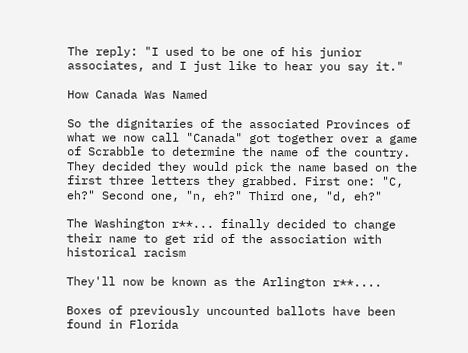The reply: "I used to be one of his junior associates, and I just like to hear you say it."

How Canada Was Named

So the dignitaries of the associated Provinces of what we now call "Canada" got together over a game of Scrabble to determine the name of the country. They decided they would pick the name based on the first three letters they grabbed. First one: "C, eh?" Second one, "n, eh?" Third one, "d, eh?"

The Washington r**... finally decided to change their name to get rid of the association with historical racism

They'll now be known as the Arlington r**....

Boxes of previously uncounted ballots have been found in Florida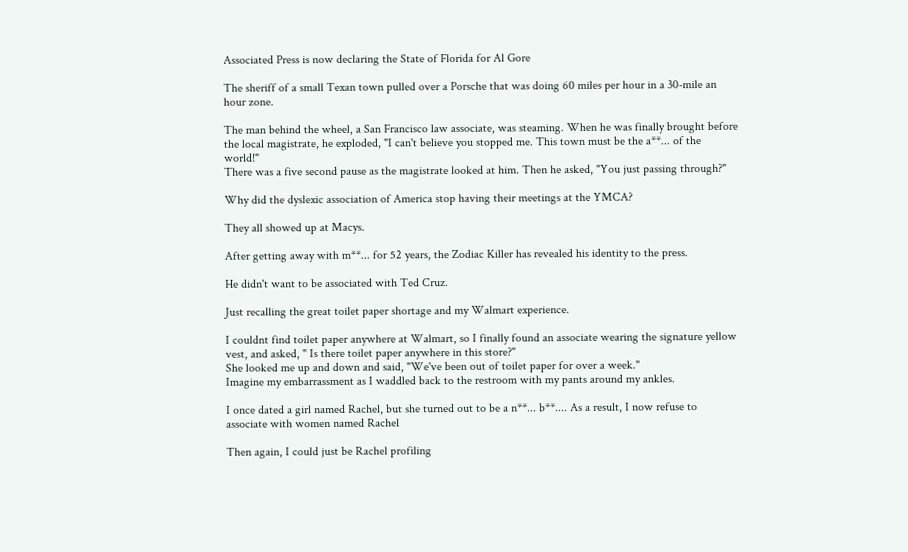Associated Press is now declaring the State of Florida for Al Gore

The sheriff of a small Texan town pulled over a Porsche that was doing 60 miles per hour in a 30-mile an hour zone.

The man behind the wheel, a San Francisco law associate, was steaming. When he was finally brought before the local magistrate, he exploded, "I can't believe you stopped me. This town must be the a**... of the world!"
There was a five second pause as the magistrate looked at him. Then he asked, "You just passing through?"

Why did the dyslexic association of America stop having their meetings at the YMCA?

They all showed up at Macys.

After getting away with m**... for 52 years, the Zodiac Killer has revealed his identity to the press.

He didn't want to be associated with Ted Cruz.

Just recalling the great toilet paper shortage and my Walmart experience.

I couldnt find toilet paper anywhere at Walmart, so I finally found an associate wearing the signature yellow vest, and asked, " Is there toilet paper anywhere in this store?"
She looked me up and down and said, "We've been out of toilet paper for over a week."
Imagine my embarrassment as I waddled back to the restroom with my pants around my ankles.

I once dated a girl named Rachel, but she turned out to be a n**... b**.... As a result, I now refuse to associate with women named Rachel

Then again, I could just be Rachel profiling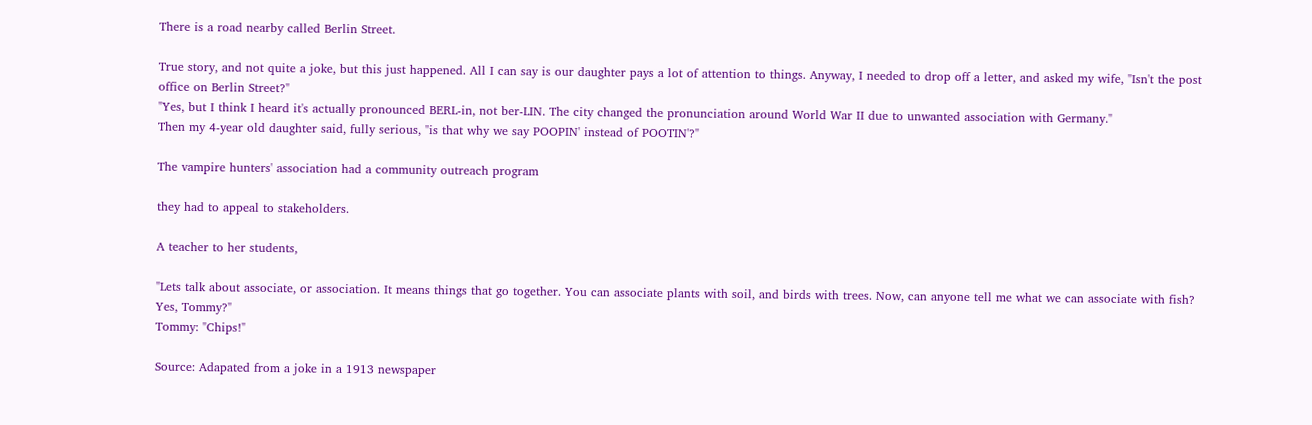There is a road nearby called Berlin Street.

True story, and not quite a joke, but this just happened. All I can say is our daughter pays a lot of attention to things. Anyway, I needed to drop off a letter, and asked my wife, "Isn't the post office on Berlin Street?"
"Yes, but I think I heard it's actually pronounced BERL-in, not ber-LIN. The city changed the pronunciation around World War II due to unwanted association with Germany."
Then my 4-year old daughter said, fully serious, "is that why we say POOPIN' instead of POOTIN'?"

The vampire hunters' association had a community outreach program

they had to appeal to stakeholders.

A teacher to her students,

"Lets talk about associate, or association. It means things that go together. You can associate plants with soil, and birds with trees. Now, can anyone tell me what we can associate with fish? Yes, Tommy?"
Tommy: "Chips!"

Source: Adapated from a joke in a 1913 newspaper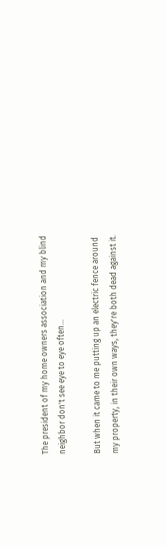The president of my home owners association and my blind neighbor don't see eye to eye often…

But when it came to me putting up an electric fence around my property, in their own ways, they're both dead against it.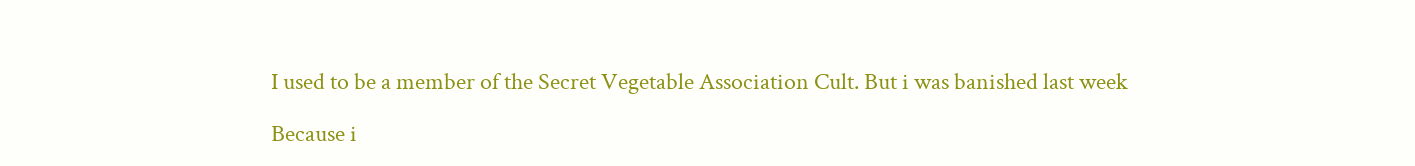I used to be a member of the Secret Vegetable Association Cult. But i was banished last week

Because i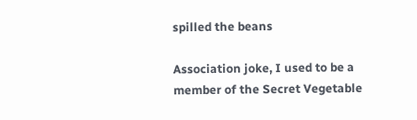spilled the beans

Association joke, I used to be a member of the Secret Vegetable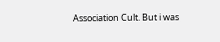Association Cult. But i was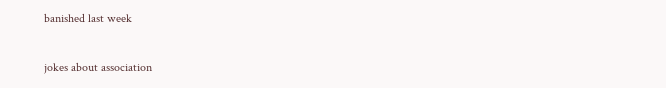banished last week

jokes about association